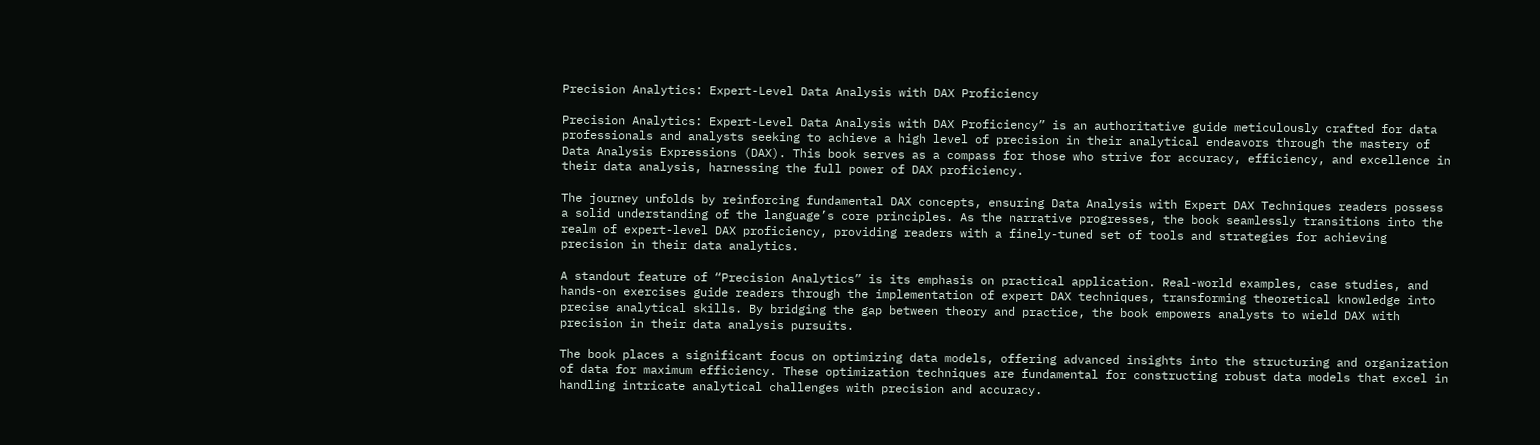Precision Analytics: Expert-Level Data Analysis with DAX Proficiency

Precision Analytics: Expert-Level Data Analysis with DAX Proficiency” is an authoritative guide meticulously crafted for data professionals and analysts seeking to achieve a high level of precision in their analytical endeavors through the mastery of Data Analysis Expressions (DAX). This book serves as a compass for those who strive for accuracy, efficiency, and excellence in their data analysis, harnessing the full power of DAX proficiency.

The journey unfolds by reinforcing fundamental DAX concepts, ensuring Data Analysis with Expert DAX Techniques readers possess a solid understanding of the language’s core principles. As the narrative progresses, the book seamlessly transitions into the realm of expert-level DAX proficiency, providing readers with a finely-tuned set of tools and strategies for achieving precision in their data analytics.

A standout feature of “Precision Analytics” is its emphasis on practical application. Real-world examples, case studies, and hands-on exercises guide readers through the implementation of expert DAX techniques, transforming theoretical knowledge into precise analytical skills. By bridging the gap between theory and practice, the book empowers analysts to wield DAX with precision in their data analysis pursuits.

The book places a significant focus on optimizing data models, offering advanced insights into the structuring and organization of data for maximum efficiency. These optimization techniques are fundamental for constructing robust data models that excel in handling intricate analytical challenges with precision and accuracy.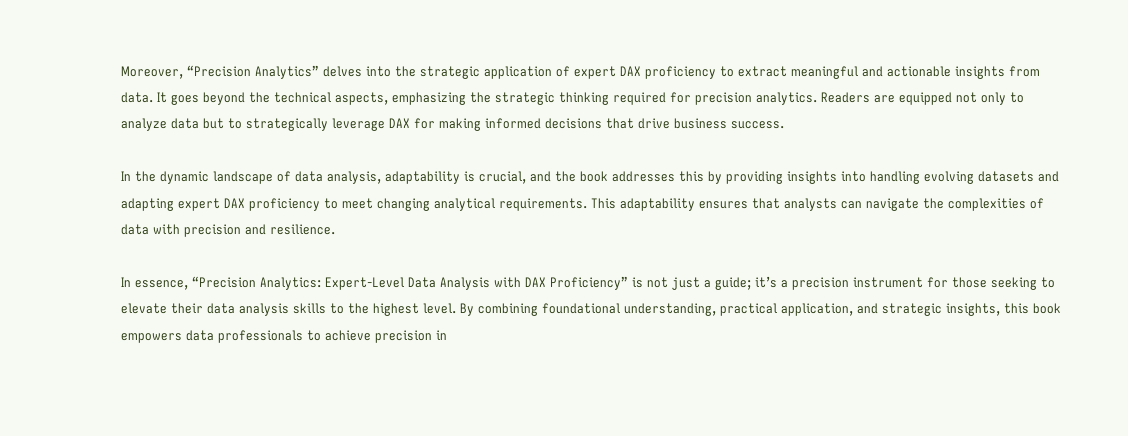Moreover, “Precision Analytics” delves into the strategic application of expert DAX proficiency to extract meaningful and actionable insights from data. It goes beyond the technical aspects, emphasizing the strategic thinking required for precision analytics. Readers are equipped not only to analyze data but to strategically leverage DAX for making informed decisions that drive business success.

In the dynamic landscape of data analysis, adaptability is crucial, and the book addresses this by providing insights into handling evolving datasets and adapting expert DAX proficiency to meet changing analytical requirements. This adaptability ensures that analysts can navigate the complexities of data with precision and resilience.

In essence, “Precision Analytics: Expert-Level Data Analysis with DAX Proficiency” is not just a guide; it’s a precision instrument for those seeking to elevate their data analysis skills to the highest level. By combining foundational understanding, practical application, and strategic insights, this book empowers data professionals to achieve precision in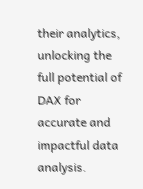their analytics, unlocking the full potential of DAX for accurate and impactful data analysis.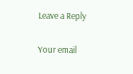Leave a Reply

Your email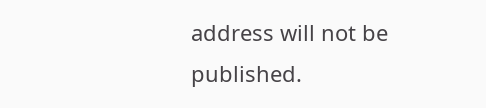address will not be published.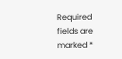Required fields are marked *